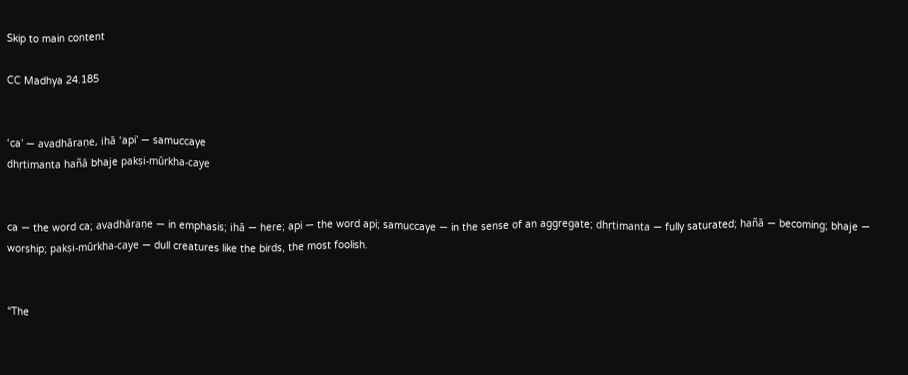Skip to main content

CC Madhya 24.185


‘ca’ — avadhāraṇe, ihā ‘api’ — samuccaye
dhṛtimanta hañā bhaje pakṣi-mūrkha-caye


ca — the word ca; avadhāraṇe — in emphasis; ihā — here; api — the word api; samuccaye — in the sense of an aggregate; dhṛtimanta — fully saturated; hañā — becoming; bhaje — worship; pakṣi-mūrkha-caye — dull creatures like the birds, the most foolish.


“The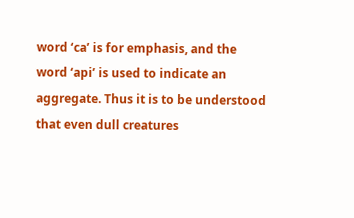word ‘ca’ is for emphasis, and the word ‘api’ is used to indicate an aggregate. Thus it is to be understood that even dull creatures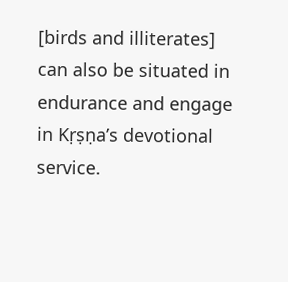[birds and illiterates] can also be situated in endurance and engage in Kṛṣṇa’s devotional service.